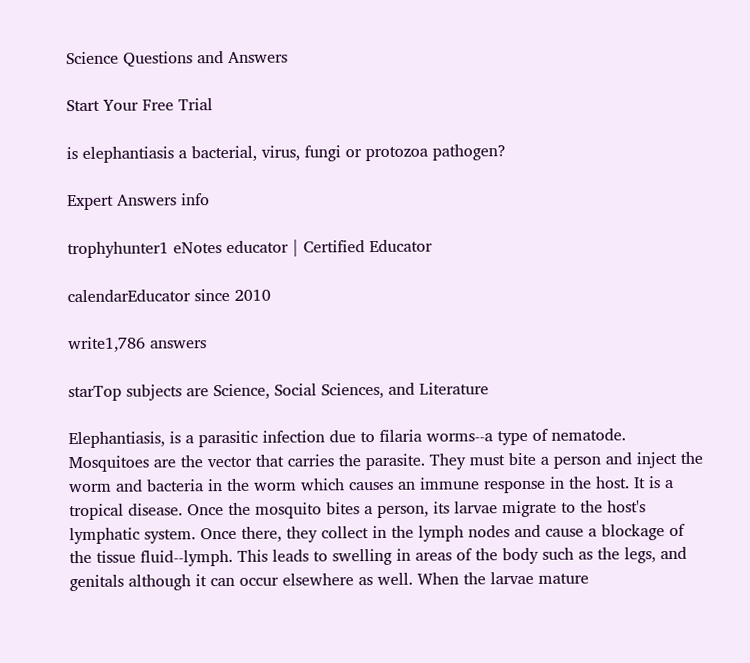Science Questions and Answers

Start Your Free Trial

is elephantiasis a bacterial, virus, fungi or protozoa pathogen?

Expert Answers info

trophyhunter1 eNotes educator | Certified Educator

calendarEducator since 2010

write1,786 answers

starTop subjects are Science, Social Sciences, and Literature

Elephantiasis, is a parasitic infection due to filaria worms--a type of nematode. Mosquitoes are the vector that carries the parasite. They must bite a person and inject the worm and bacteria in the worm which causes an immune response in the host. It is a tropical disease. Once the mosquito bites a person, its larvae migrate to the host's lymphatic system. Once there, they collect in the lymph nodes and cause a blockage of the tissue fluid--lymph. This leads to swelling in areas of the body such as the legs, and genitals although it can occur elsewhere as well. When the larvae mature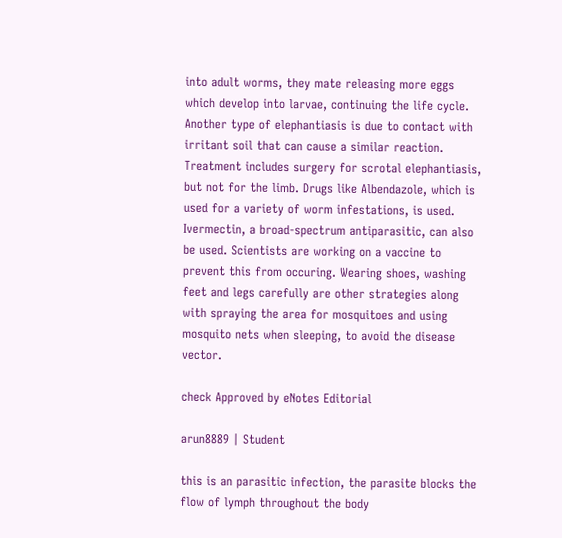into adult worms, they mate releasing more eggs which develop into larvae, continuing the life cycle.  Another type of elephantiasis is due to contact with irritant soil that can cause a similar reaction. Treatment includes surgery for scrotal elephantiasis, but not for the limb. Drugs like Albendazole, which is used for a variety of worm infestations, is used. Ivermectin, a broad-spectrum antiparasitic, can also be used. Scientists are working on a vaccine to prevent this from occuring. Wearing shoes, washing feet and legs carefully are other strategies along with spraying the area for mosquitoes and using mosquito nets when sleeping, to avoid the disease vector.

check Approved by eNotes Editorial

arun8889 | Student

this is an parasitic infection, the parasite blocks the flow of lymph throughout the body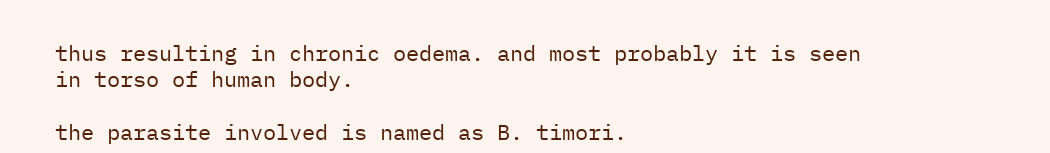thus resulting in chronic oedema. and most probably it is seen in torso of human body.

the parasite involved is named as B. timori.